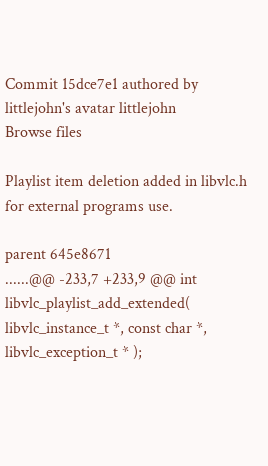Commit 15dce7e1 authored by littlejohn's avatar littlejohn
Browse files

Playlist item deletion added in libvlc.h for external programs use.

parent 645e8671
......@@ -233,7 +233,9 @@ int libvlc_playlist_add_extended( libvlc_instance_t *, const char *,
libvlc_exception_t * );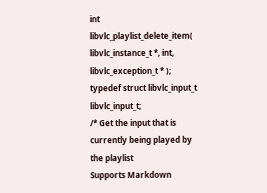int libvlc_playlist_delete_item( libvlc_instance_t *, int,
libvlc_exception_t * );
typedef struct libvlc_input_t libvlc_input_t;
/* Get the input that is currently being played by the playlist
Supports Markdown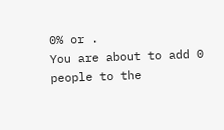0% or .
You are about to add 0 people to the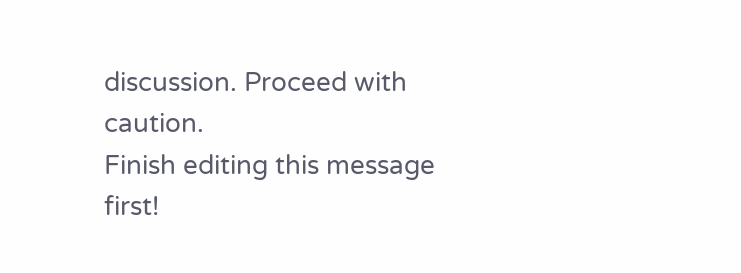discussion. Proceed with caution.
Finish editing this message first!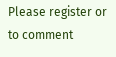Please register or to comment